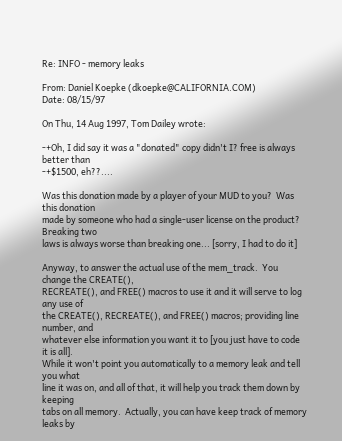Re: INFO - memory leaks

From: Daniel Koepke (dkoepke@CALIFORNIA.COM)
Date: 08/15/97

On Thu, 14 Aug 1997, Tom Dailey wrote:

-+Oh, I did say it was a "donated" copy didn't I? free is always better than
-+$1500, eh??....

Was this donation made by a player of your MUD to you?  Was this donation
made by someone who had a single-user license on the product?  Breaking two
laws is always worse than breaking one... [sorry, I had to do it]

Anyway, to answer the actual use of the mem_track.  You change the CREATE(),
RECREATE(), and FREE() macros to use it and it will serve to log any use of
the CREATE(), RECREATE(), and FREE() macros; providing line number, and
whatever else information you want it to [you just have to code it is all].
While it won't point you automatically to a memory leak and tell you what
line it was on, and all of that, it will help you track them down by keeping
tabs on all memory.  Actually, you can have keep track of memory leaks by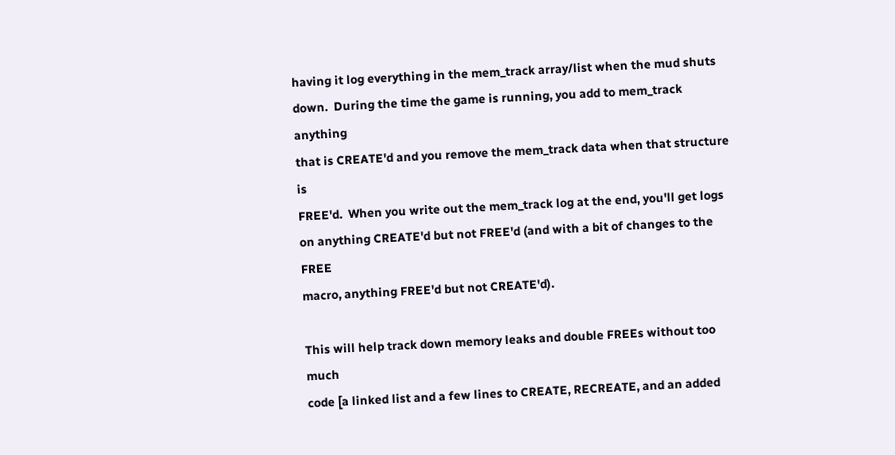having it log everything in the mem_track array/list when the mud shuts
down.  During the time the game is running, you add to mem_track anything
that is CREATE'd and you remove the mem_track data when that structure is
FREE'd.  When you write out the mem_track log at the end, you'll get logs
on anything CREATE'd but not FREE'd (and with a bit of changes to the FREE
macro, anything FREE'd but not CREATE'd).

This will help track down memory leaks and double FREEs without too much
code [a linked list and a few lines to CREATE, RECREATE, and an added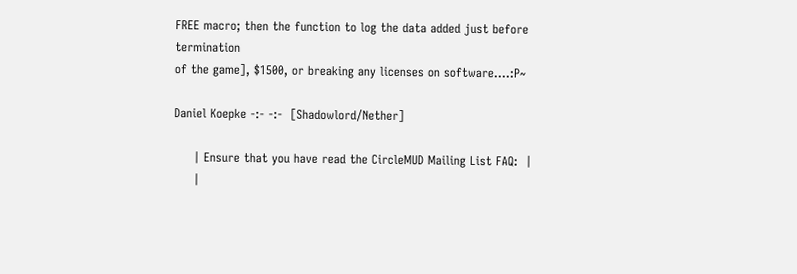FREE macro; then the function to log the data added just before termination
of the game], $1500, or breaking any licenses on software....:P~

Daniel Koepke -:- -:-  [Shadowlord/Nether]

     | Ensure that you have read the CircleMUD Mailing List FAQ:  |
     |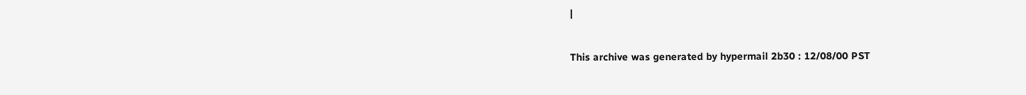|

This archive was generated by hypermail 2b30 : 12/08/00 PST